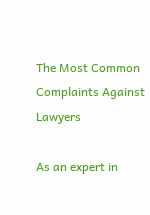The Most Common Complaints Against Lawyers

As an expert in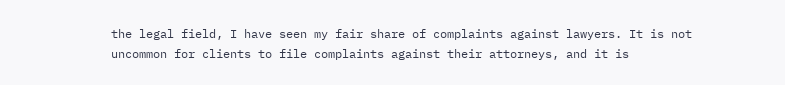the legal field, I have seen my fair share of complaints against lawyers. It is not uncommon for clients to file complaints against their attorneys, and it is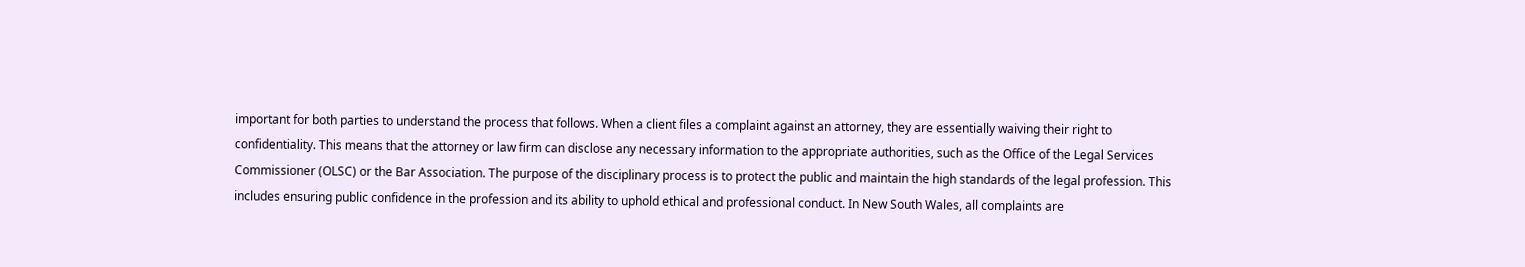important for both parties to understand the process that follows. When a client files a complaint against an attorney, they are essentially waiving their right to confidentiality. This means that the attorney or law firm can disclose any necessary information to the appropriate authorities, such as the Office of the Legal Services Commissioner (OLSC) or the Bar Association. The purpose of the disciplinary process is to protect the public and maintain the high standards of the legal profession. This includes ensuring public confidence in the profession and its ability to uphold ethical and professional conduct. In New South Wales, all complaints are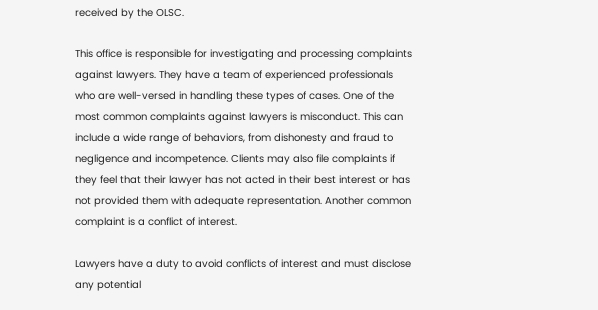received by the OLSC.

This office is responsible for investigating and processing complaints against lawyers. They have a team of experienced professionals who are well-versed in handling these types of cases. One of the most common complaints against lawyers is misconduct. This can include a wide range of behaviors, from dishonesty and fraud to negligence and incompetence. Clients may also file complaints if they feel that their lawyer has not acted in their best interest or has not provided them with adequate representation. Another common complaint is a conflict of interest.

Lawyers have a duty to avoid conflicts of interest and must disclose any potential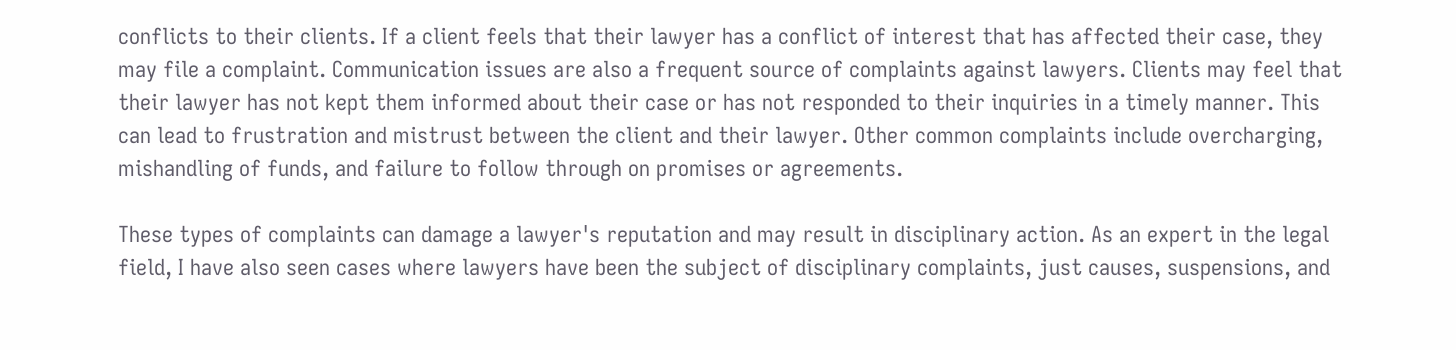conflicts to their clients. If a client feels that their lawyer has a conflict of interest that has affected their case, they may file a complaint. Communication issues are also a frequent source of complaints against lawyers. Clients may feel that their lawyer has not kept them informed about their case or has not responded to their inquiries in a timely manner. This can lead to frustration and mistrust between the client and their lawyer. Other common complaints include overcharging, mishandling of funds, and failure to follow through on promises or agreements.

These types of complaints can damage a lawyer's reputation and may result in disciplinary action. As an expert in the legal field, I have also seen cases where lawyers have been the subject of disciplinary complaints, just causes, suspensions, and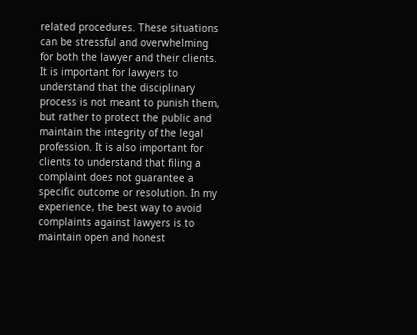related procedures. These situations can be stressful and overwhelming for both the lawyer and their clients. It is important for lawyers to understand that the disciplinary process is not meant to punish them, but rather to protect the public and maintain the integrity of the legal profession. It is also important for clients to understand that filing a complaint does not guarantee a specific outcome or resolution. In my experience, the best way to avoid complaints against lawyers is to maintain open and honest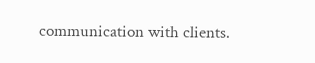communication with clients.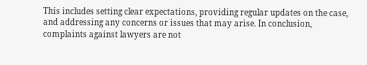This includes setting clear expectations, providing regular updates on the case, and addressing any concerns or issues that may arise. In conclusion, complaints against lawyers are not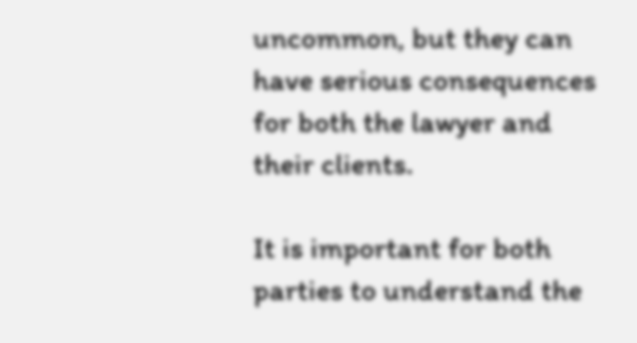uncommon, but they can have serious consequences for both the lawyer and their clients.

It is important for both parties to understand the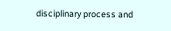disciplinary process and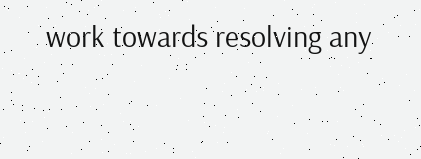work towards resolving any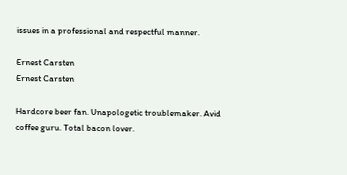issues in a professional and respectful manner.

Ernest Carsten
Ernest Carsten

Hardcore beer fan. Unapologetic troublemaker. Avid coffee guru. Total bacon lover.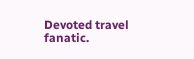Devoted travel fanatic.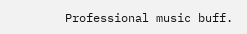Professional music buff.